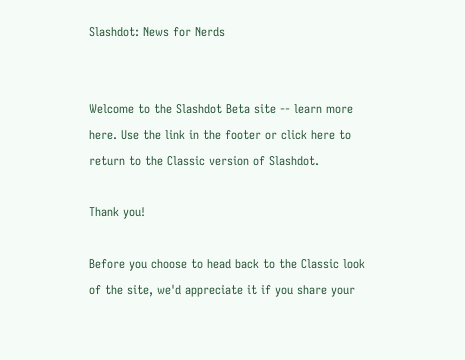Slashdot: News for Nerds


Welcome to the Slashdot Beta site -- learn more here. Use the link in the footer or click here to return to the Classic version of Slashdot.

Thank you!

Before you choose to head back to the Classic look of the site, we'd appreciate it if you share your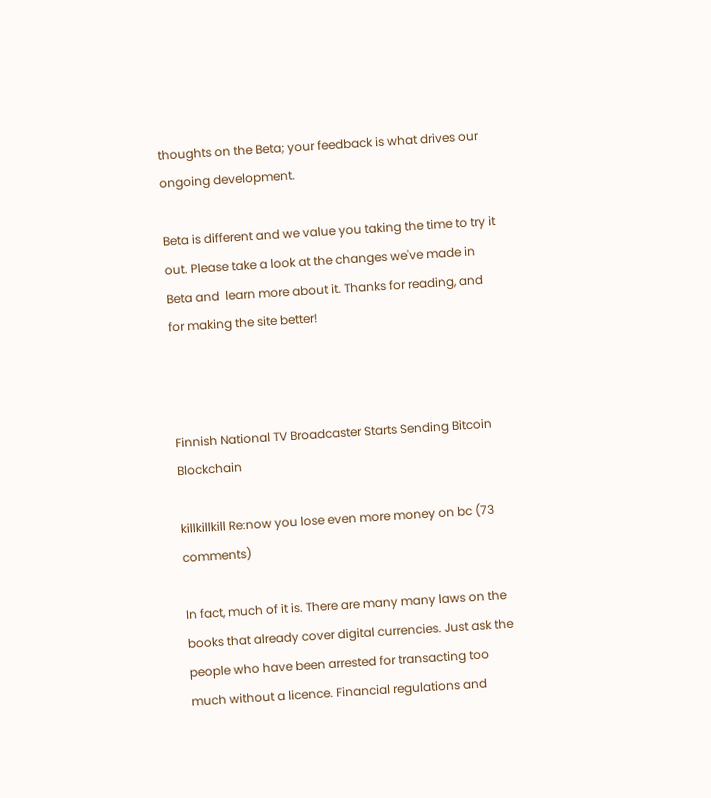thoughts on the Beta; your feedback is what drives our ongoing development.

Beta is different and we value you taking the time to try it out. Please take a look at the changes we've made in Beta and  learn more about it. Thanks for reading, and for making the site better!



Finnish National TV Broadcaster Starts Sending Bitcoin Blockchain

killkillkill Re:now you lose even more money on bc (73 comments)

In fact, much of it is. There are many many laws on the books that already cover digital currencies. Just ask the people who have been arrested for transacting too much without a licence. Financial regulations and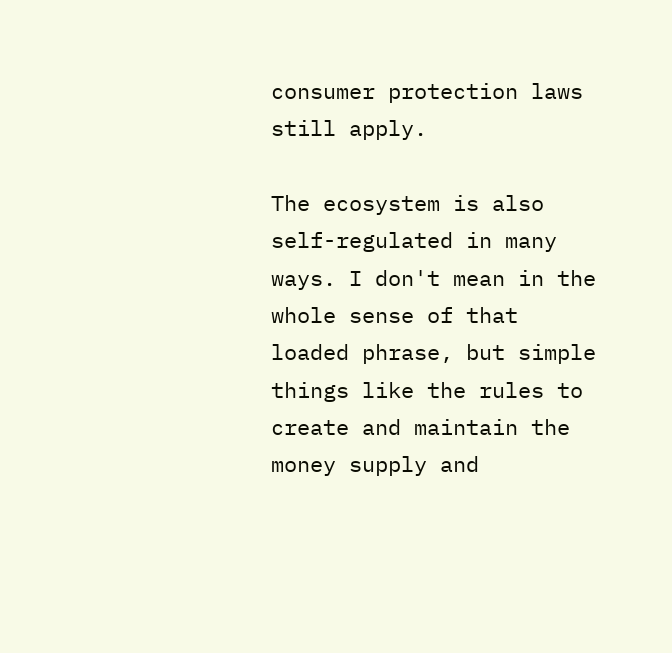consumer protection laws still apply.

The ecosystem is also self-regulated in many ways. I don't mean in the whole sense of that loaded phrase, but simple things like the rules to create and maintain the money supply and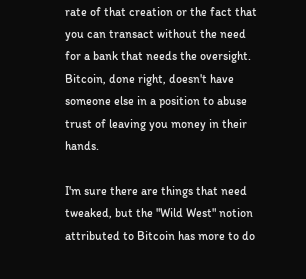rate of that creation or the fact that you can transact without the need for a bank that needs the oversight. Bitcoin, done right, doesn't have someone else in a position to abuse trust of leaving you money in their hands.

I'm sure there are things that need tweaked, but the "Wild West" notion attributed to Bitcoin has more to do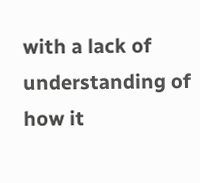with a lack of understanding of how it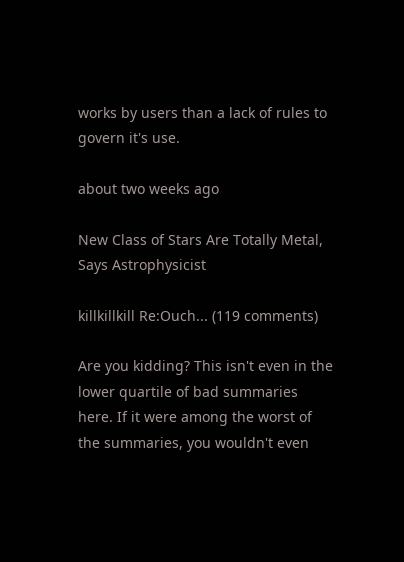works by users than a lack of rules to govern it's use.

about two weeks ago

New Class of Stars Are Totally Metal, Says Astrophysicist

killkillkill Re:Ouch... (119 comments)

Are you kidding? This isn't even in the lower quartile of bad summaries here. If it were among the worst of the summaries, you wouldn't even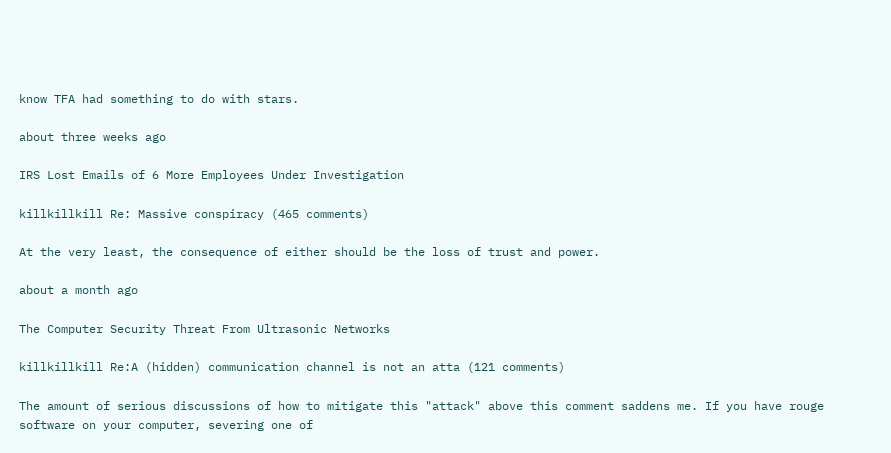know TFA had something to do with stars.

about three weeks ago

IRS Lost Emails of 6 More Employees Under Investigation

killkillkill Re: Massive conspiracy (465 comments)

At the very least, the consequence of either should be the loss of trust and power.

about a month ago

The Computer Security Threat From Ultrasonic Networks

killkillkill Re:A (hidden) communication channel is not an atta (121 comments)

The amount of serious discussions of how to mitigate this "attack" above this comment saddens me. If you have rouge software on your computer, severing one of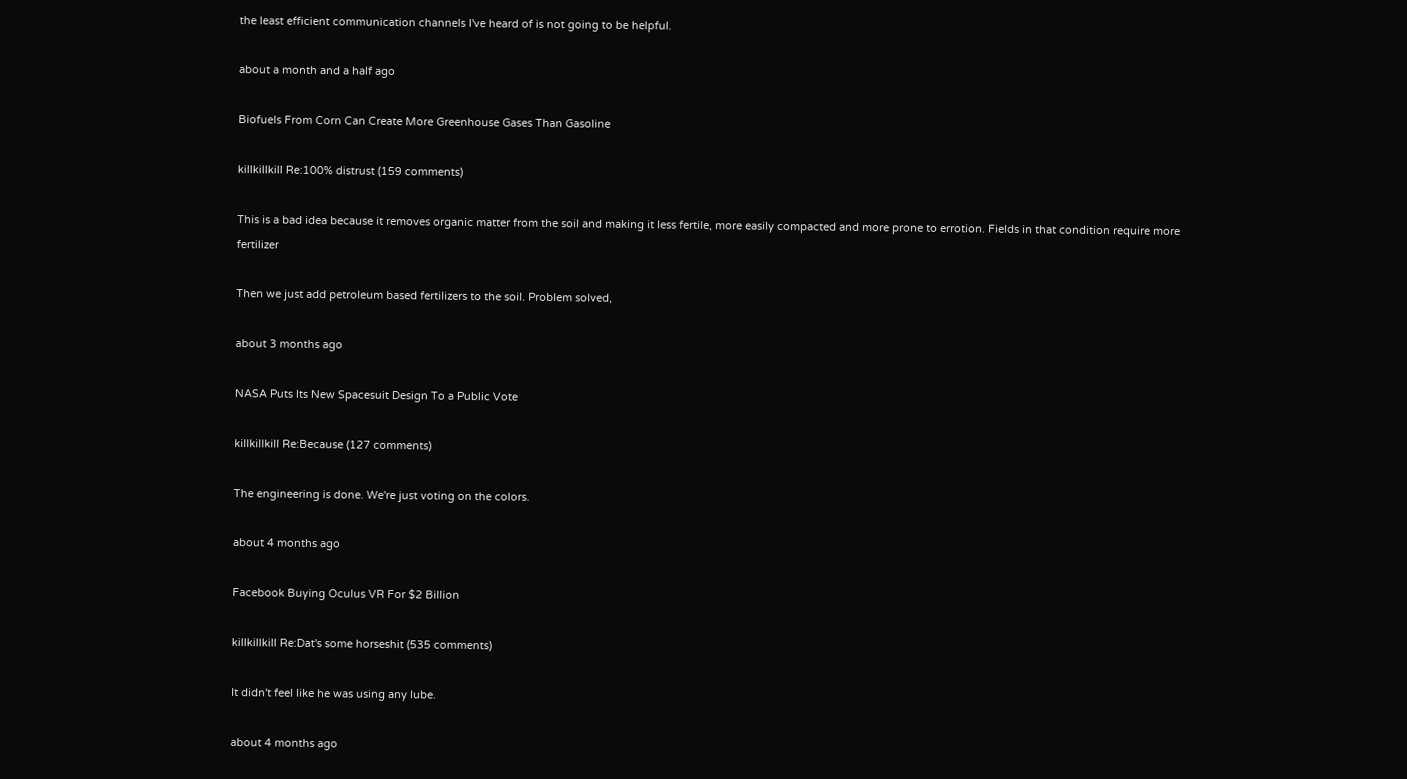the least efficient communication channels I've heard of is not going to be helpful.

about a month and a half ago

Biofuels From Corn Can Create More Greenhouse Gases Than Gasoline

killkillkill Re:100% distrust (159 comments)

This is a bad idea because it removes organic matter from the soil and making it less fertile, more easily compacted and more prone to errotion. Fields in that condition require more fertilizer

Then we just add petroleum based fertilizers to the soil. Problem solved,

about 3 months ago

NASA Puts Its New Spacesuit Design To a Public Vote

killkillkill Re:Because (127 comments)

The engineering is done. We're just voting on the colors.

about 4 months ago

Facebook Buying Oculus VR For $2 Billion

killkillkill Re:Dat's some horseshit (535 comments)

It didn't feel like he was using any lube.

about 4 months ago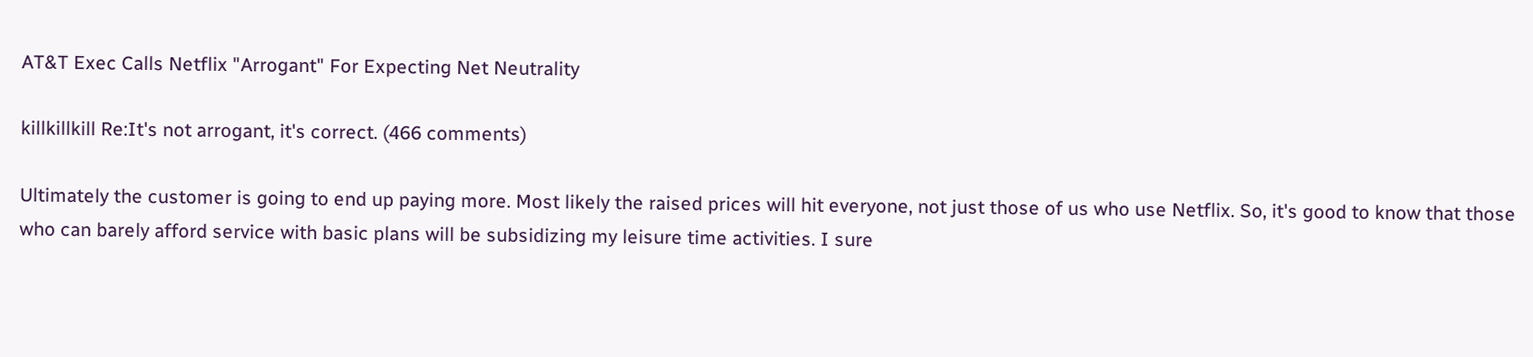AT&T Exec Calls Netflix "Arrogant" For Expecting Net Neutrality

killkillkill Re:It's not arrogant, it's correct. (466 comments)

Ultimately the customer is going to end up paying more. Most likely the raised prices will hit everyone, not just those of us who use Netflix. So, it's good to know that those who can barely afford service with basic plans will be subsidizing my leisure time activities. I sure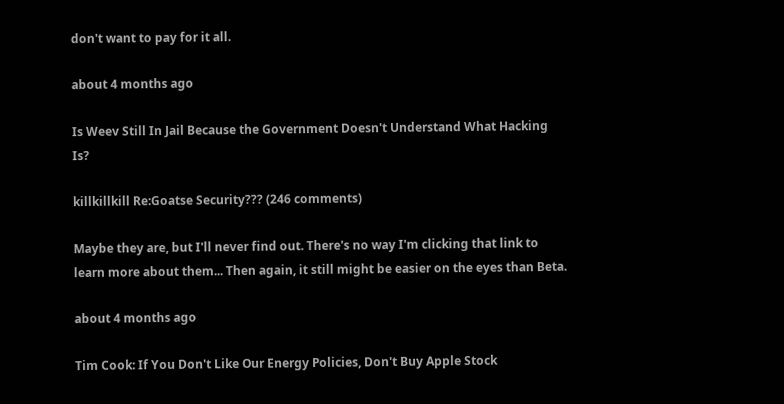don't want to pay for it all.

about 4 months ago

Is Weev Still In Jail Because the Government Doesn't Understand What Hacking Is?

killkillkill Re:Goatse Security??? (246 comments)

Maybe they are, but I'll never find out. There's no way I'm clicking that link to learn more about them... Then again, it still might be easier on the eyes than Beta.

about 4 months ago

Tim Cook: If You Don't Like Our Energy Policies, Don't Buy Apple Stock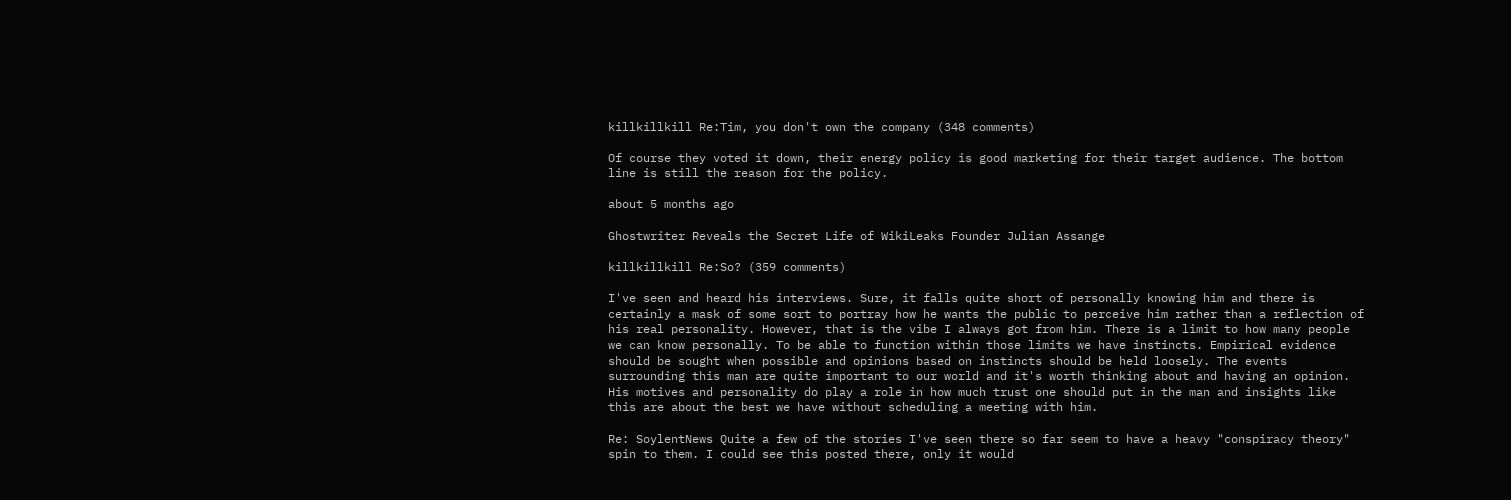killkillkill Re:Tim, you don't own the company (348 comments)

Of course they voted it down, their energy policy is good marketing for their target audience. The bottom line is still the reason for the policy.

about 5 months ago

Ghostwriter Reveals the Secret Life of WikiLeaks Founder Julian Assange

killkillkill Re:So? (359 comments)

I've seen and heard his interviews. Sure, it falls quite short of personally knowing him and there is certainly a mask of some sort to portray how he wants the public to perceive him rather than a reflection of his real personality. However, that is the vibe I always got from him. There is a limit to how many people we can know personally. To be able to function within those limits we have instincts. Empirical evidence should be sought when possible and opinions based on instincts should be held loosely. The events surrounding this man are quite important to our world and it's worth thinking about and having an opinion. His motives and personality do play a role in how much trust one should put in the man and insights like this are about the best we have without scheduling a meeting with him.

Re: SoylentNews Quite a few of the stories I've seen there so far seem to have a heavy "conspiracy theory" spin to them. I could see this posted there, only it would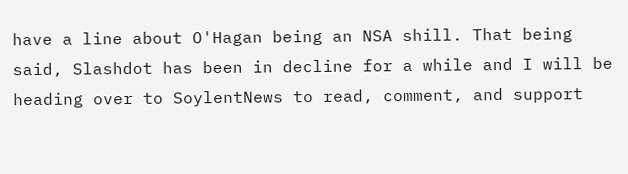have a line about O'Hagan being an NSA shill. That being said, Slashdot has been in decline for a while and I will be heading over to SoylentNews to read, comment, and support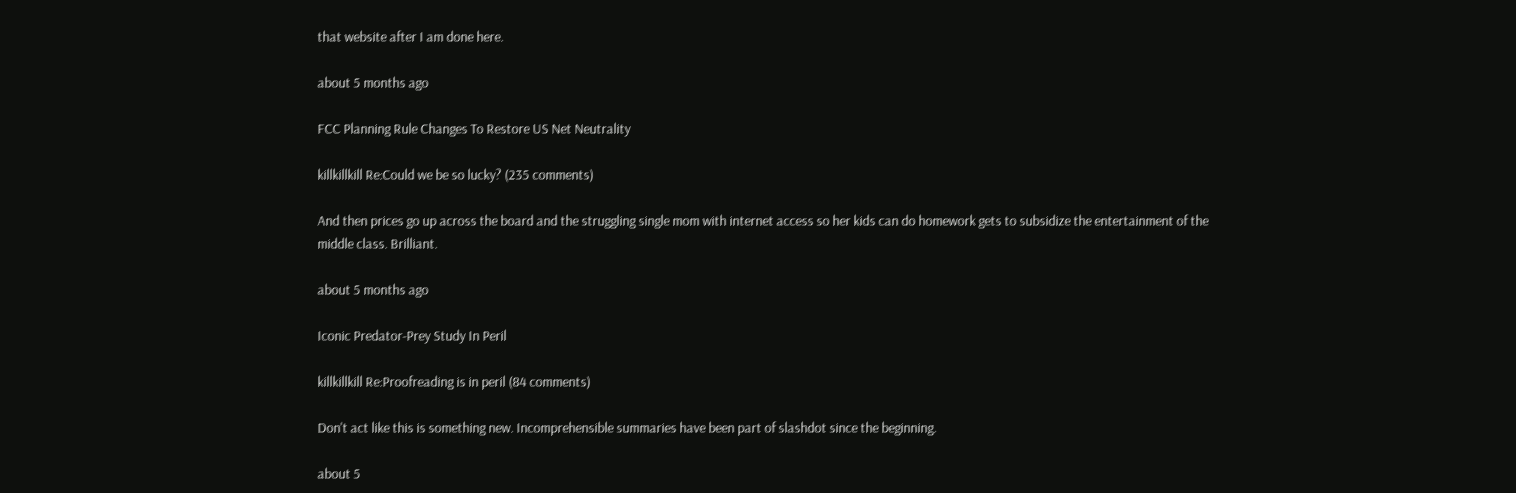that website after I am done here.

about 5 months ago

FCC Planning Rule Changes To Restore US Net Neutrality

killkillkill Re:Could we be so lucky? (235 comments)

And then prices go up across the board and the struggling single mom with internet access so her kids can do homework gets to subsidize the entertainment of the middle class. Brilliant.

about 5 months ago

Iconic Predator-Prey Study In Peril

killkillkill Re:Proofreading is in peril (84 comments)

Don't act like this is something new. Incomprehensible summaries have been part of slashdot since the beginning.

about 5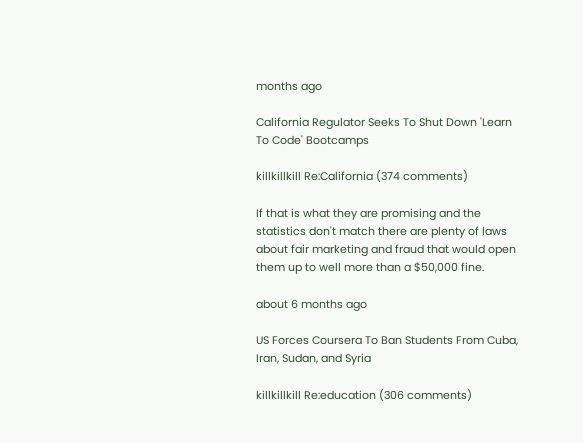months ago

California Regulator Seeks To Shut Down 'Learn To Code' Bootcamps

killkillkill Re:California (374 comments)

If that is what they are promising and the statistics don't match there are plenty of laws about fair marketing and fraud that would open them up to well more than a $50,000 fine.

about 6 months ago

US Forces Coursera To Ban Students From Cuba, Iran, Sudan, and Syria

killkillkill Re:education (306 comments)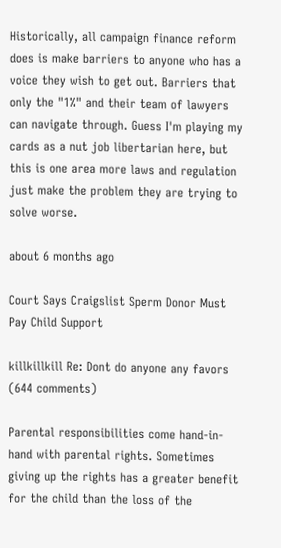Historically, all campaign finance reform does is make barriers to anyone who has a voice they wish to get out. Barriers that only the "1%" and their team of lawyers can navigate through. Guess I'm playing my cards as a nut job libertarian here, but this is one area more laws and regulation just make the problem they are trying to solve worse.

about 6 months ago

Court Says Craigslist Sperm Donor Must Pay Child Support

killkillkill Re: Dont do anyone any favors (644 comments)

Parental responsibilities come hand-in-hand with parental rights. Sometimes giving up the rights has a greater benefit for the child than the loss of the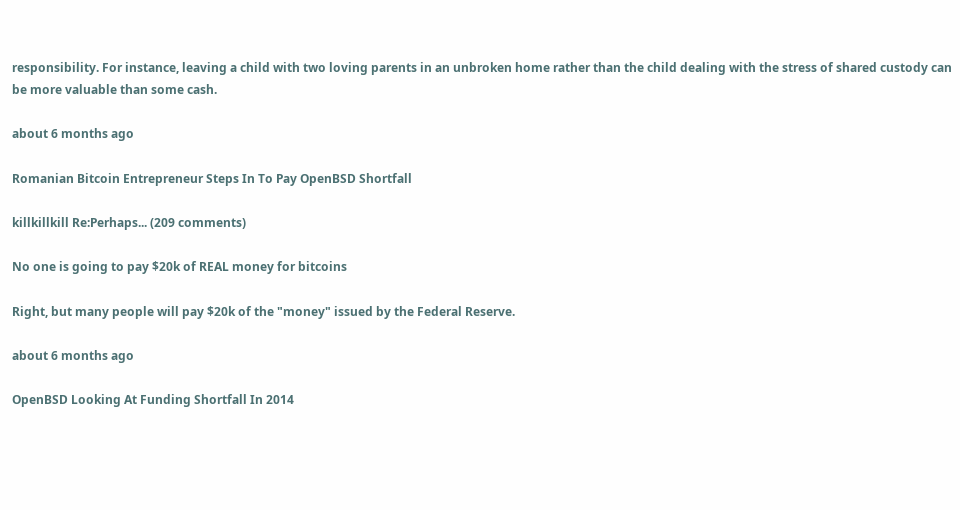responsibility. For instance, leaving a child with two loving parents in an unbroken home rather than the child dealing with the stress of shared custody can be more valuable than some cash.

about 6 months ago

Romanian Bitcoin Entrepreneur Steps In To Pay OpenBSD Shortfall

killkillkill Re:Perhaps... (209 comments)

No one is going to pay $20k of REAL money for bitcoins

Right, but many people will pay $20k of the "money" issued by the Federal Reserve.

about 6 months ago

OpenBSD Looking At Funding Shortfall In 2014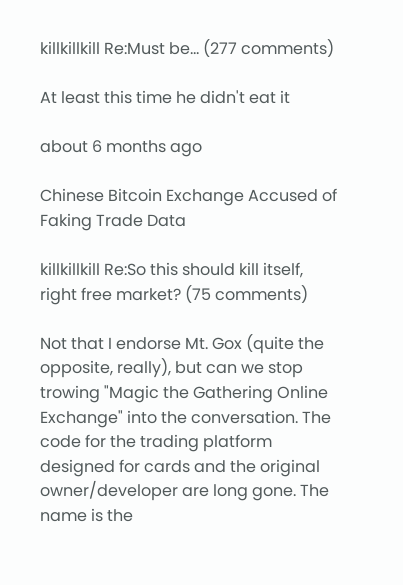killkillkill Re:Must be... (277 comments)

At least this time he didn't eat it

about 6 months ago

Chinese Bitcoin Exchange Accused of Faking Trade Data

killkillkill Re:So this should kill itself, right free market? (75 comments)

Not that I endorse Mt. Gox (quite the opposite, really), but can we stop trowing "Magic the Gathering Online Exchange" into the conversation. The code for the trading platform designed for cards and the original owner/developer are long gone. The name is the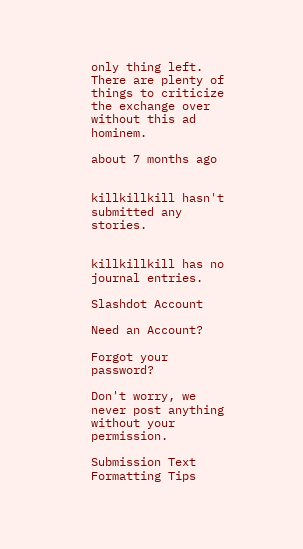only thing left. There are plenty of things to criticize the exchange over without this ad hominem.

about 7 months ago


killkillkill hasn't submitted any stories.


killkillkill has no journal entries.

Slashdot Account

Need an Account?

Forgot your password?

Don't worry, we never post anything without your permission.

Submission Text Formatting Tips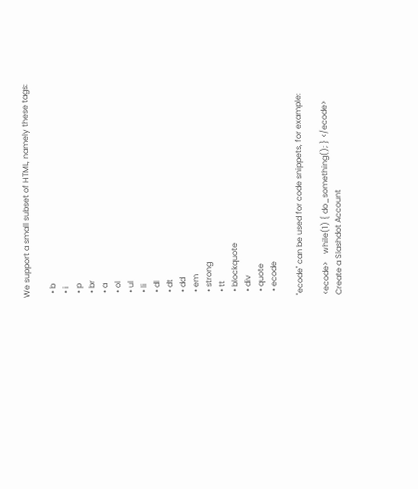We support a small subset of HTML, namely these tags:

  • b
  • i
  • p
  • br
  • a
  • ol
  • ul
  • li
  • dl
  • dt
  • dd
  • em
  • strong
  • tt
  • blockquote
  • div
  • quote
  • ecode

"ecode" can be used for code snippets, for example:

<ecode>    while(1) { do_something(); } </ecode>
Create a Slashdot Account